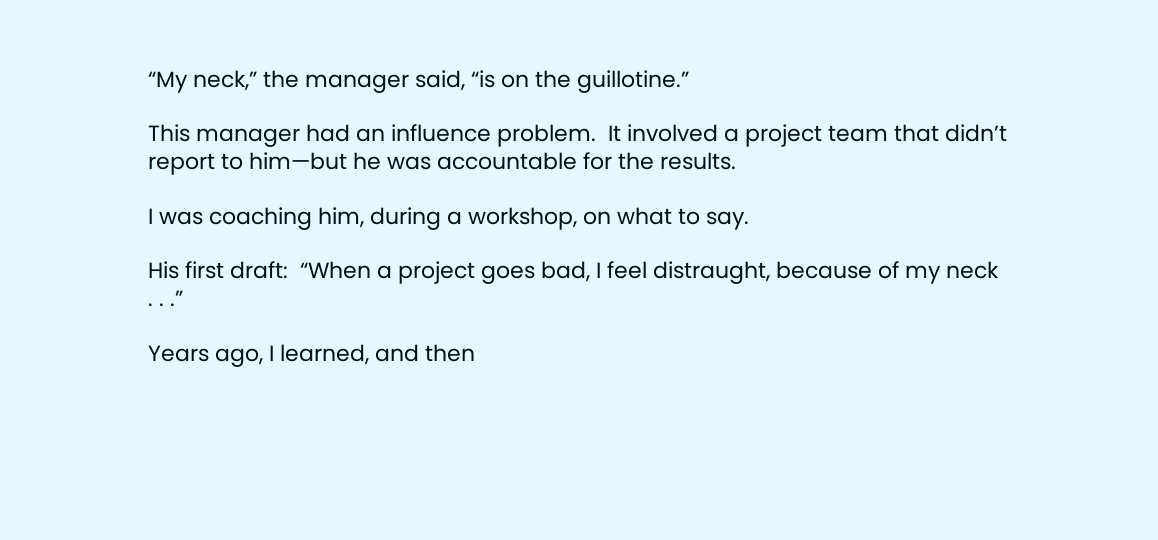“My neck,” the manager said, “is on the guillotine.”

This manager had an influence problem.  It involved a project team that didn’t report to him—but he was accountable for the results.

I was coaching him, during a workshop, on what to say.

His first draft:  “When a project goes bad, I feel distraught, because of my neck . . .”

Years ago, I learned, and then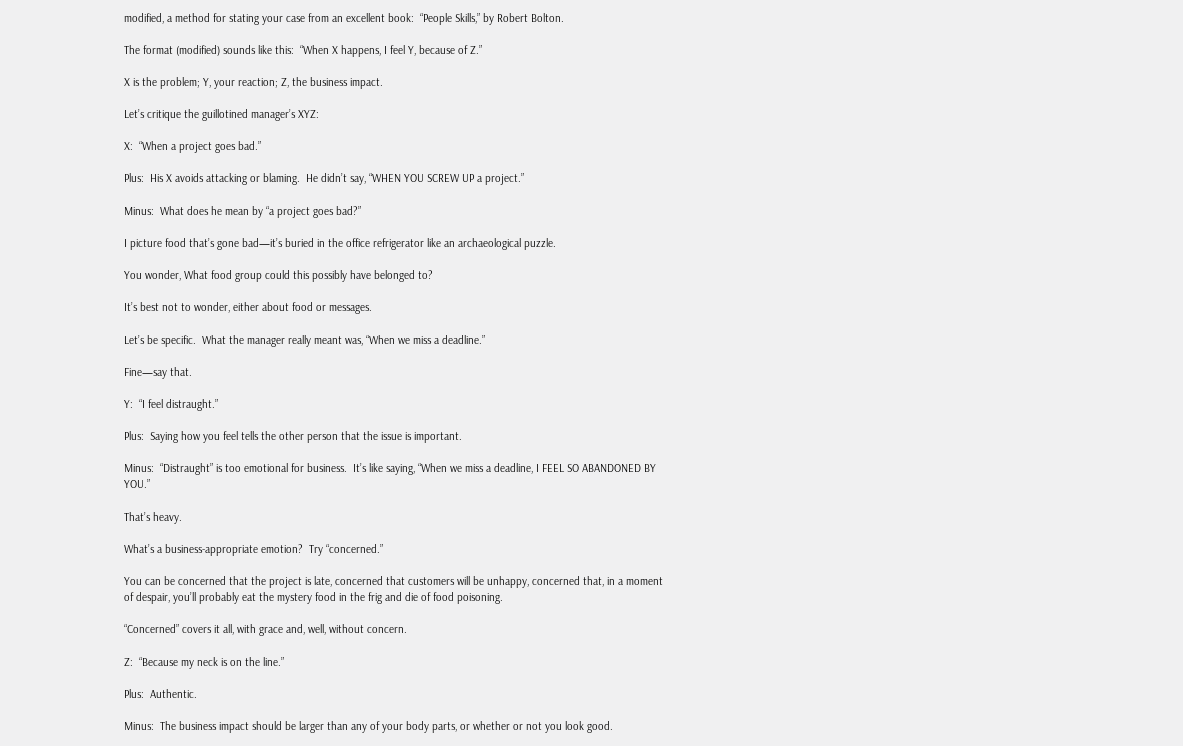modified, a method for stating your case from an excellent book:  “People Skills,” by Robert Bolton.

The format (modified) sounds like this:  “When X happens, I feel Y, because of Z.”

X is the problem; Y, your reaction; Z, the business impact.

Let’s critique the guillotined manager’s XYZ:

X:  “When a project goes bad.”

Plus:  His X avoids attacking or blaming.  He didn’t say, “WHEN YOU SCREW UP a project.”

Minus:  What does he mean by “a project goes bad?”

I picture food that’s gone bad—it’s buried in the office refrigerator like an archaeological puzzle.

You wonder, What food group could this possibly have belonged to?

It’s best not to wonder, either about food or messages.

Let’s be specific.  What the manager really meant was, “When we miss a deadline.”

Fine—say that.

Y:  “I feel distraught.”

Plus:  Saying how you feel tells the other person that the issue is important.

Minus:  “Distraught” is too emotional for business.  It’s like saying, “When we miss a deadline, I FEEL SO ABANDONED BY YOU.”

That’s heavy.

What’s a business-appropriate emotion?  Try “concerned.”

You can be concerned that the project is late, concerned that customers will be unhappy, concerned that, in a moment of despair, you’ll probably eat the mystery food in the frig and die of food poisoning.

“Concerned” covers it all, with grace and, well, without concern.

Z:  “Because my neck is on the line.”

Plus:  Authentic.

Minus:  The business impact should be larger than any of your body parts, or whether or not you look good.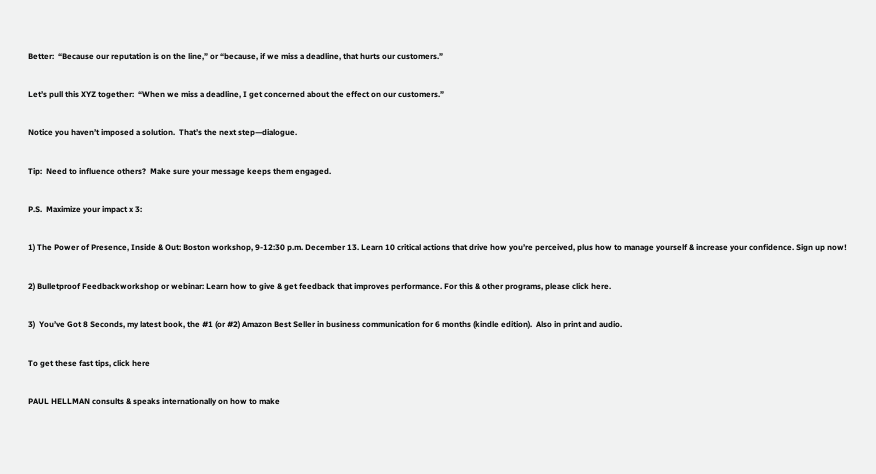Better:  “Because our reputation is on the line,” or “because, if we miss a deadline, that hurts our customers.”

Let’s pull this XYZ together:  “When we miss a deadline, I get concerned about the effect on our customers.”

Notice you haven’t imposed a solution.  That’s the next step—dialogue.

Tip:  Need to influence others?  Make sure your message keeps them engaged.

P.S.  Maximize your impact x 3:

1) The Power of Presence, Inside & Out: Boston workshop, 9-12:30 p.m. December 13. Learn 10 critical actions that drive how you’re perceived, plus how to manage yourself & increase your confidence. Sign up now!

2) Bulletproof Feedbackworkshop or webinar: Learn how to give & get feedback that improves performance. For this & other programs, please click here.

3)  You’ve Got 8 Seconds, my latest book, the #1 (or #2) Amazon Best Seller in business communication for 6 months (kindle edition).  Also in print and audio.

To get these fast tips, click here

PAUL HELLMAN consults & speaks internationally on how to make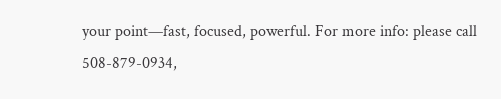your point—fast, focused, powerful. For more info: please call 508-879-0934,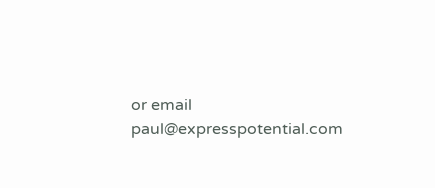or email paul@expresspotential.com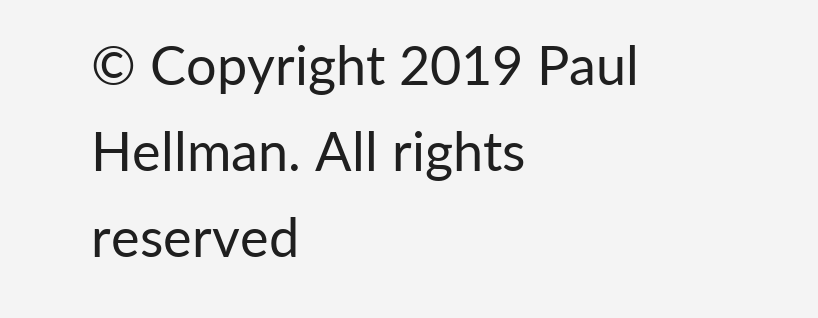© Copyright 2019 Paul Hellman. All rights reserved